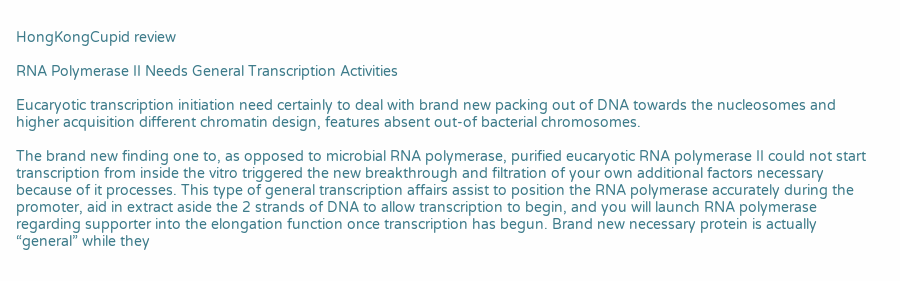HongKongCupid review

RNA Polymerase II Needs General Transcription Activities

Eucaryotic transcription initiation need certainly to deal with brand new packing out of DNA towards the nucleosomes and higher acquisition different chromatin design, features absent out-of bacterial chromosomes.

The brand new finding one to, as opposed to microbial RNA polymerase, purified eucaryotic RNA polymerase II could not start transcription from inside the vitro triggered the new breakthrough and filtration of your own additional factors necessary because of it processes. This type of general transcription affairs assist to position the RNA polymerase accurately during the promoter, aid in extract aside the 2 strands of DNA to allow transcription to begin, and you will launch RNA polymerase regarding supporter into the elongation function once transcription has begun. Brand new necessary protein is actually “general” while they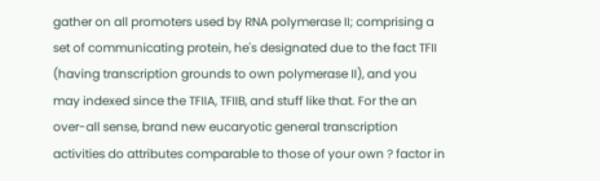gather on all promoters used by RNA polymerase II; comprising a set of communicating protein, he's designated due to the fact TFII (having transcription grounds to own polymerase II), and you may indexed since the TFIIA, TFIIB, and stuff like that. For the an over-all sense, brand new eucaryotic general transcription activities do attributes comparable to those of your own ? factor in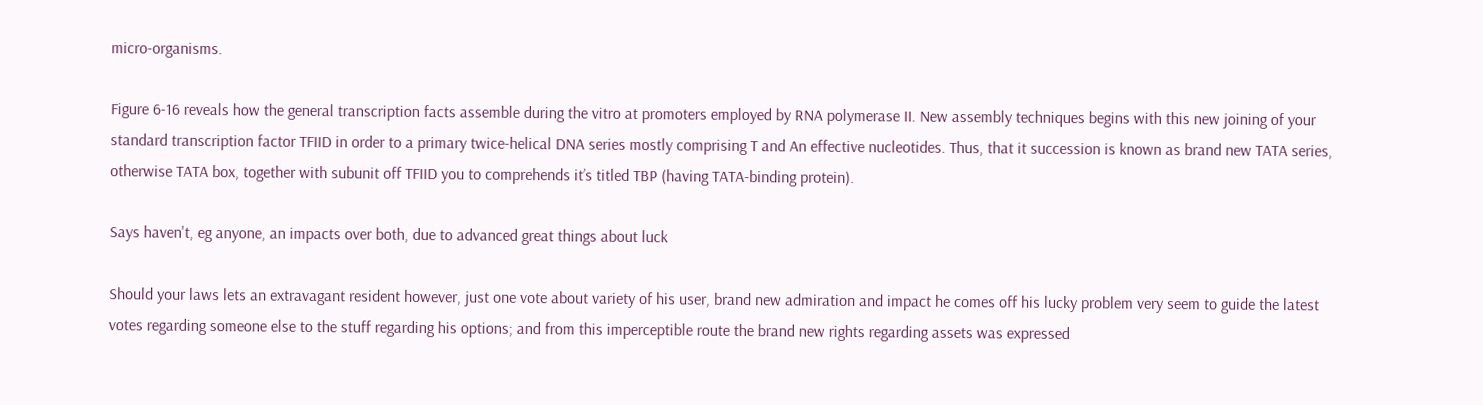micro-organisms.

Figure 6-16 reveals how the general transcription facts assemble during the vitro at promoters employed by RNA polymerase II. New assembly techniques begins with this new joining of your standard transcription factor TFIID in order to a primary twice-helical DNA series mostly comprising T and An effective nucleotides. Thus, that it succession is known as brand new TATA series, otherwise TATA box, together with subunit off TFIID you to comprehends it’s titled TBP (having TATA-binding protein).

Says haven't, eg anyone, an impacts over both, due to advanced great things about luck

Should your laws lets an extravagant resident however, just one vote about variety of his user, brand new admiration and impact he comes off his lucky problem very seem to guide the latest votes regarding someone else to the stuff regarding his options; and from this imperceptible route the brand new rights regarding assets was expressed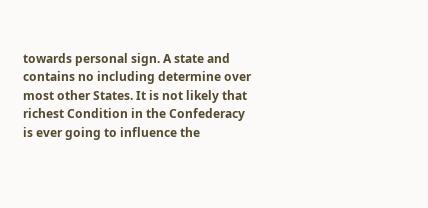towards personal sign. A state and contains no including determine over most other States. It is not likely that richest Condition in the Confederacy is ever going to influence the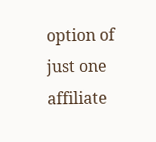option of just one affiliate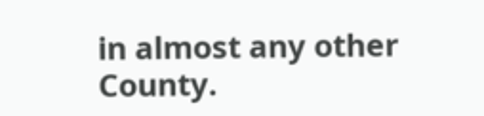in almost any other County.